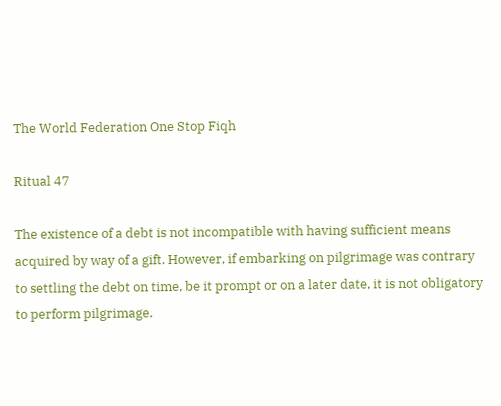The World Federation One Stop Fiqh

Ritual 47

The existence of a debt is not incompatible with having sufficient means acquired by way of a gift. However, if embarking on pilgrimage was contrary to settling the debt on time, be it prompt or on a later date, it is not obligatory to perform pilgrimage.